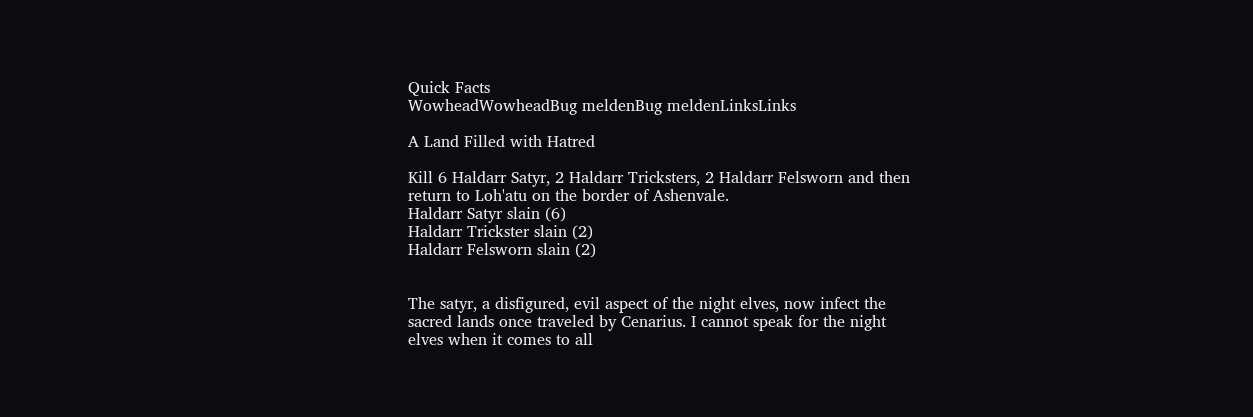Quick Facts
WowheadWowheadBug meldenBug meldenLinksLinks

A Land Filled with Hatred

Kill 6 Haldarr Satyr, 2 Haldarr Tricksters, 2 Haldarr Felsworn and then return to Loh'atu on the border of Ashenvale.
Haldarr Satyr slain (6)
Haldarr Trickster slain (2)
Haldarr Felsworn slain (2)


The satyr, a disfigured, evil aspect of the night elves, now infect the sacred lands once traveled by Cenarius. I cannot speak for the night elves when it comes to all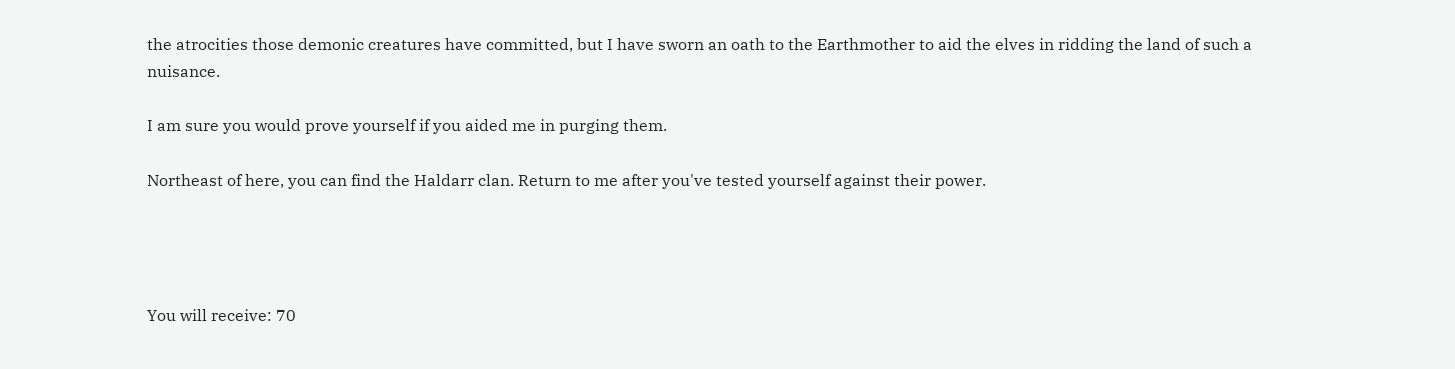the atrocities those demonic creatures have committed, but I have sworn an oath to the Earthmother to aid the elves in ridding the land of such a nuisance.

I am sure you would prove yourself if you aided me in purging them.

Northeast of here, you can find the Haldarr clan. Return to me after you've tested yourself against their power.




You will receive: 70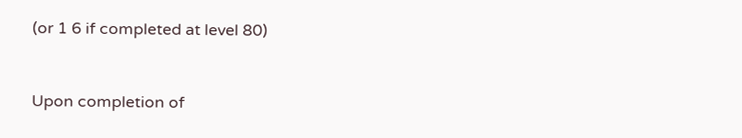(or 1 6 if completed at level 80)


Upon completion of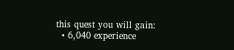this quest you will gain:
  • 6,040 experience